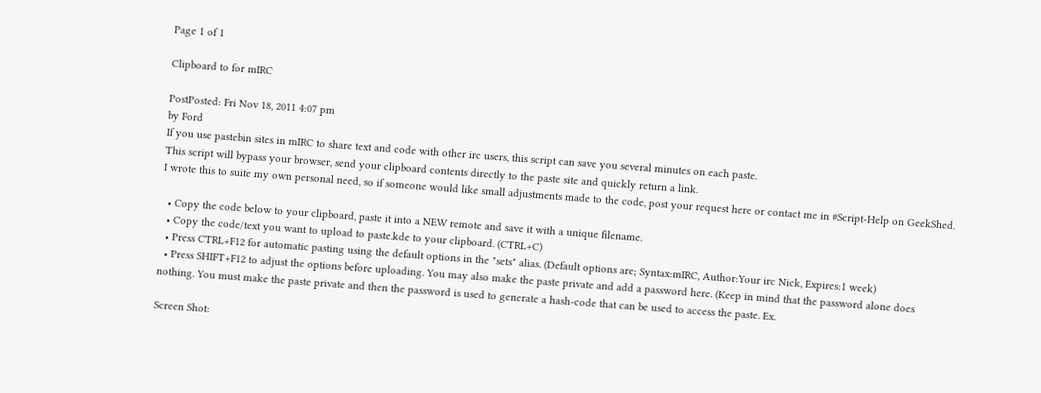Page 1 of 1

Clipboard to for mIRC

PostPosted: Fri Nov 18, 2011 4:07 pm
by Ford
If you use pastebin sites in mIRC to share text and code with other irc users, this script can save you several minutes on each paste.
This script will bypass your browser, send your clipboard contents directly to the paste site and quickly return a link.
I wrote this to suite my own personal need, so if someone would like small adjustments made to the code, post your request here or contact me in #Script-Help on GeekShed.

  • Copy the code below to your clipboard, paste it into a NEW remote and save it with a unique filename.
  • Copy the code/text you want to upload to paste.kde to your clipboard. (CTRL+C)
  • Press CTRL+F12 for automatic pasting using the default options in the "sets" alias. (Default options are; Syntax:mIRC, Author:Your irc Nick, Expires:1 week)
  • Press SHIFT+F12 to adjust the options before uploading. You may also make the paste private and add a password here. (Keep in mind that the password alone does nothing. You must make the paste private and then the password is used to generate a hash-code that can be used to access the paste. Ex.

Screen Shot: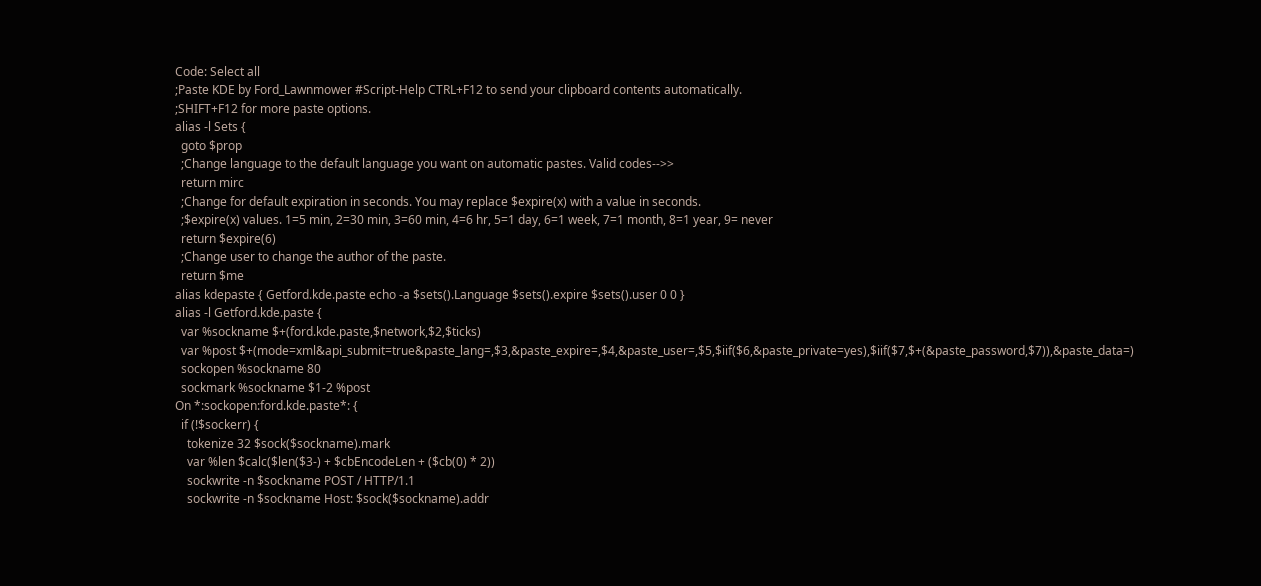Code: Select all
;Paste KDE by Ford_Lawnmower #Script-Help CTRL+F12 to send your clipboard contents automatically.
;SHIFT+F12 for more paste options.
alias -l Sets {
  goto $prop
  ;Change language to the default language you want on automatic pastes. Valid codes-->>
  return mirc
  ;Change for default expiration in seconds. You may replace $expire(x) with a value in seconds.
  ;$expire(x) values. 1=5 min, 2=30 min, 3=60 min, 4=6 hr, 5=1 day, 6=1 week, 7=1 month, 8=1 year, 9= never
  return $expire(6)
  ;Change user to change the author of the paste.
  return $me
alias kdepaste { Getford.kde.paste echo -a $sets().Language $sets().expire $sets().user 0 0 }
alias -l Getford.kde.paste {
  var %sockname $+(ford.kde.paste,$network,$2,$ticks)
  var %post $+(mode=xml&api_submit=true&paste_lang=,$3,&paste_expire=,$4,&paste_user=,$5,$iif($6,&paste_private=yes),$iif($7,$+(&paste_password,$7)),&paste_data=)
  sockopen %sockname 80
  sockmark %sockname $1-2 %post
On *:sockopen:ford.kde.paste*: {
  if (!$sockerr) {
    tokenize 32 $sock($sockname).mark
    var %len $calc($len($3-) + $cbEncodeLen + ($cb(0) * 2))
    sockwrite -n $sockname POST / HTTP/1.1
    sockwrite -n $sockname Host: $sock($sockname).addr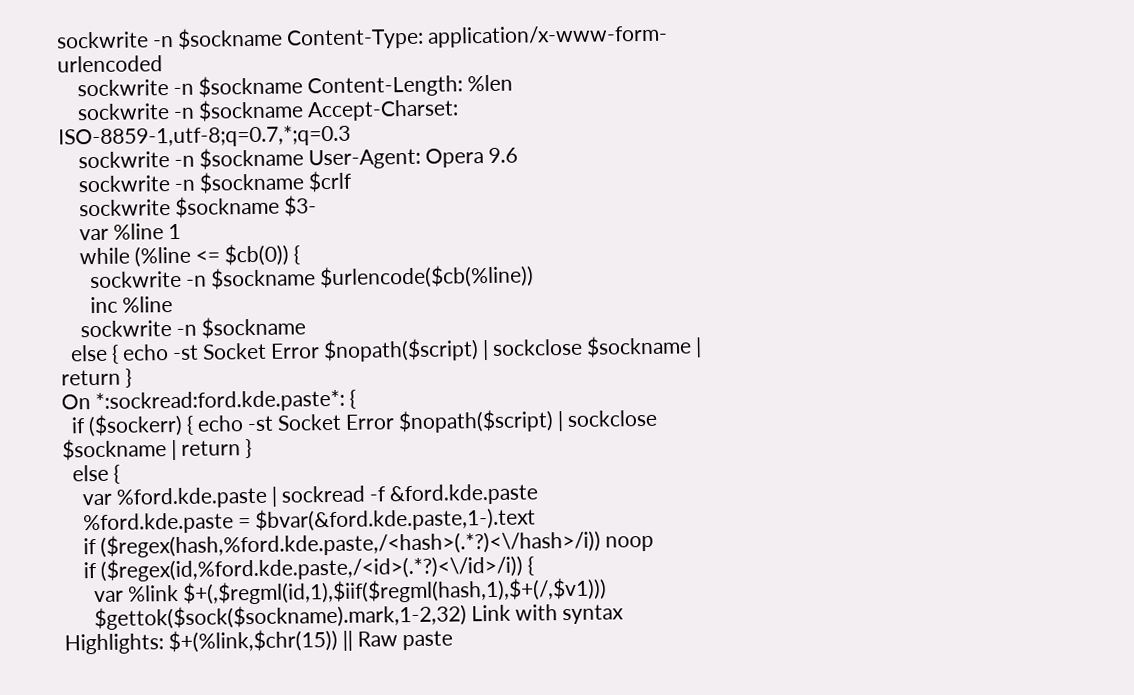sockwrite -n $sockname Content-Type: application/x-www-form-urlencoded
    sockwrite -n $sockname Content-Length: %len
    sockwrite -n $sockname Accept-Charset: ISO-8859-1,utf-8;q=0.7,*;q=0.3
    sockwrite -n $sockname User-Agent: Opera 9.6
    sockwrite -n $sockname $crlf
    sockwrite $sockname $3-
    var %line 1
    while (%line <= $cb(0)) {
      sockwrite -n $sockname $urlencode($cb(%line))
      inc %line
    sockwrite -n $sockname
  else { echo -st Socket Error $nopath($script) | sockclose $sockname | return }
On *:sockread:ford.kde.paste*: {
  if ($sockerr) { echo -st Socket Error $nopath($script) | sockclose $sockname | return }
  else {
    var %ford.kde.paste | sockread -f &ford.kde.paste
    %ford.kde.paste = $bvar(&ford.kde.paste,1-).text
    if ($regex(hash,%ford.kde.paste,/<hash>(.*?)<\/hash>/i)) noop
    if ($regex(id,%ford.kde.paste,/<id>(.*?)<\/id>/i)) {
      var %link $+(,$regml(id,1),$iif($regml(hash,1),$+(/,$v1)))
      $gettok($sock($sockname).mark,1-2,32) Link with syntax Highlights: $+(%link,$chr(15)) || Raw paste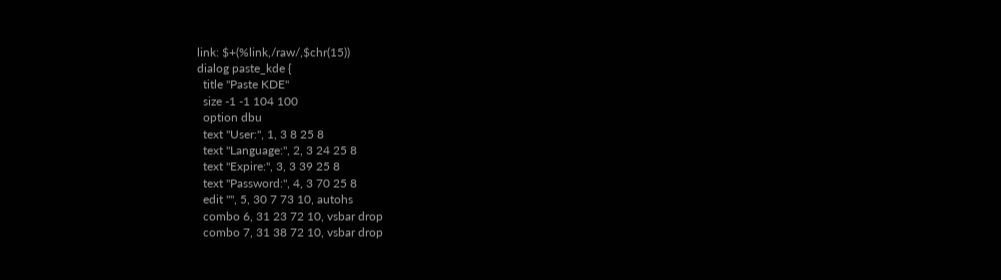link: $+(%link,/raw/,$chr(15))
dialog paste_kde {
  title "Paste KDE"
  size -1 -1 104 100
  option dbu
  text "User:", 1, 3 8 25 8
  text "Language:", 2, 3 24 25 8
  text "Expire:", 3, 3 39 25 8
  text "Password:", 4, 3 70 25 8
  edit "", 5, 30 7 73 10, autohs
  combo 6, 31 23 72 10, vsbar drop
  combo 7, 31 38 72 10, vsbar drop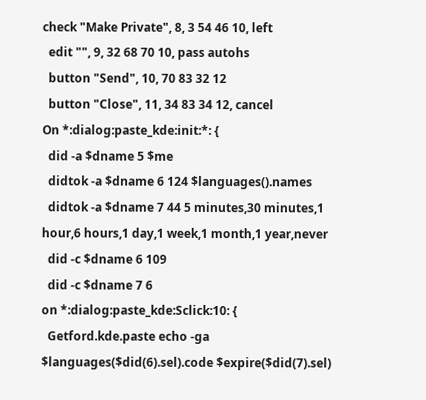check "Make Private", 8, 3 54 46 10, left
  edit "", 9, 32 68 70 10, pass autohs
  button "Send", 10, 70 83 32 12
  button "Close", 11, 34 83 34 12, cancel
On *:dialog:paste_kde:init:*: {
  did -a $dname 5 $me
  didtok -a $dname 6 124 $languages().names
  didtok -a $dname 7 44 5 minutes,30 minutes,1 hour,6 hours,1 day,1 week,1 month,1 year,never
  did -c $dname 6 109
  did -c $dname 7 6
on *:dialog:paste_kde:Sclick:10: {
  Getford.kde.paste echo -ga $languages($did(6).sel).code $expire($did(7).sel)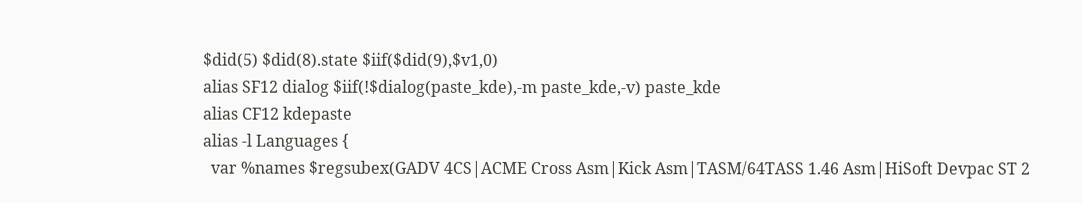$did(5) $did(8).state $iif($did(9),$v1,0)
alias SF12 dialog $iif(!$dialog(paste_kde),-m paste_kde,-v) paste_kde
alias CF12 kdepaste
alias -l Languages {
  var %names $regsubex(GADV 4CS|ACME Cross Asm|Kick Asm|TASM/64TASS 1.46 Asm|HiSoft Devpac ST 2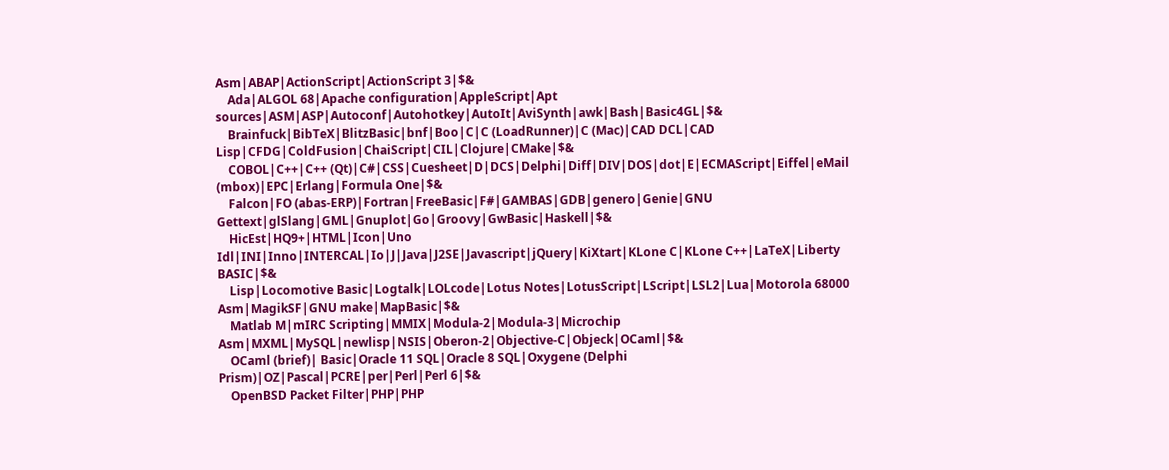Asm|ABAP|ActionScript|ActionScript 3|$&
    Ada|ALGOL 68|Apache configuration|AppleScript|Apt sources|ASM|ASP|Autoconf|Autohotkey|AutoIt|AviSynth|awk|Bash|Basic4GL|$&
    Brainfuck|BibTeX|BlitzBasic|bnf|Boo|C|C (LoadRunner)|C (Mac)|CAD DCL|CAD Lisp|CFDG|ColdFusion|ChaiScript|CIL|Clojure|CMake|$&
    COBOL|C++|C++ (Qt)|C#|CSS|Cuesheet|D|DCS|Delphi|Diff|DIV|DOS|dot|E|ECMAScript|Eiffel|eMail (mbox)|EPC|Erlang|Formula One|$&
    Falcon|FO (abas-ERP)|Fortran|FreeBasic|F#|GAMBAS|GDB|genero|Genie|GNU Gettext|glSlang|GML|Gnuplot|Go|Groovy|GwBasic|Haskell|$&
    HicEst|HQ9+|HTML|Icon|Uno Idl|INI|Inno|INTERCAL|Io|J|Java|J2SE|Javascript|jQuery|KiXtart|KLone C|KLone C++|LaTeX|Liberty BASIC|$&
    Lisp|Locomotive Basic|Logtalk|LOLcode|Lotus Notes|LotusScript|LScript|LSL2|Lua|Motorola 68000 Asm|MagikSF|GNU make|MapBasic|$&
    Matlab M|mIRC Scripting|MMIX|Modula-2|Modula-3|Microchip Asm|MXML|MySQL|newlisp|NSIS|Oberon-2|Objective-C|Objeck|OCaml|$&
    OCaml (brief)| Basic|Oracle 11 SQL|Oracle 8 SQL|Oxygene (Delphi Prism)|OZ|Pascal|PCRE|per|Perl|Perl 6|$&
    OpenBSD Packet Filter|PHP|PHP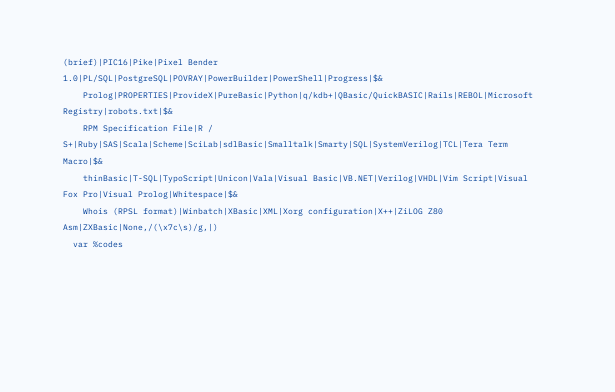(brief)|PIC16|Pike|Pixel Bender 1.0|PL/SQL|PostgreSQL|POVRAY|PowerBuilder|PowerShell|Progress|$&
    Prolog|PROPERTIES|ProvideX|PureBasic|Python|q/kdb+|QBasic/QuickBASIC|Rails|REBOL|Microsoft Registry|robots.txt|$&
    RPM Specification File|R / S+|Ruby|SAS|Scala|Scheme|SciLab|sdlBasic|Smalltalk|Smarty|SQL|SystemVerilog|TCL|Tera Term Macro|$&
    thinBasic|T-SQL|TypoScript|Unicon|Vala|Visual Basic|VB.NET|Verilog|VHDL|Vim Script|Visual Fox Pro|Visual Prolog|Whitespace|$&
    Whois (RPSL format)|Winbatch|XBasic|XML|Xorg configuration|X++|ZiLOG Z80 Asm|ZXBasic|None,/(\x7c\s)/g,|)
  var %codes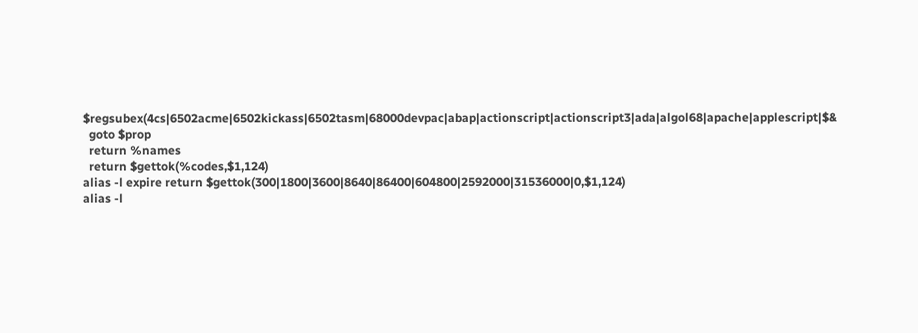$regsubex(4cs|6502acme|6502kickass|6502tasm|68000devpac|abap|actionscript|actionscript3|ada|algol68|apache|applescript|$&
  goto $prop
  return %names
  return $gettok(%codes,$1,124)
alias -l expire return $gettok(300|1800|3600|8640|86400|604800|2592000|31536000|0,$1,124)
alias -l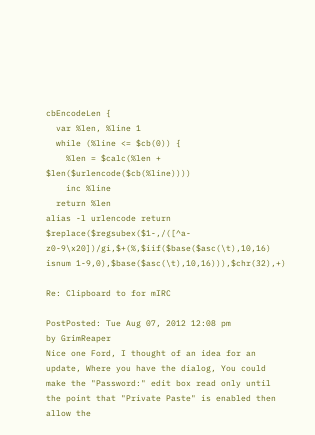cbEncodeLen {
  var %len, %line 1
  while (%line <= $cb(0)) {
    %len = $calc(%len + $len($urlencode($cb(%line))))
    inc %line
  return %len
alias -l urlencode return $replace($regsubex($1-,/([^a-z0-9\x20])/gi,$+(%,$iif($base($asc(\t),10,16) isnum 1-9,0),$base($asc(\t),10,16))),$chr(32),+)

Re: Clipboard to for mIRC

PostPosted: Tue Aug 07, 2012 12:08 pm
by GrimReaper
Nice one Ford, I thought of an idea for an update, Where you have the dialog, You could make the "Password:" edit box read only until the point that "Private Paste" is enabled then allow the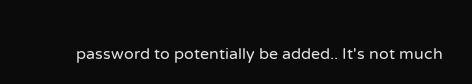password to potentially be added.. It's not much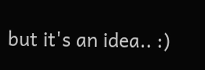but it's an idea.. :)